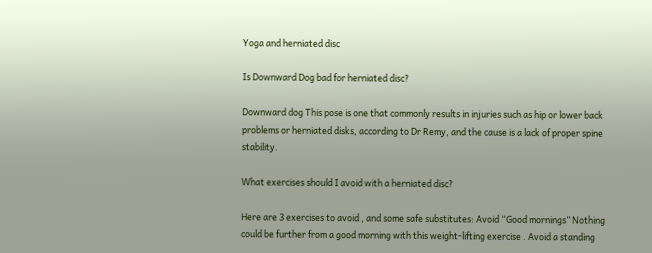Yoga and herniated disc

Is Downward Dog bad for herniated disc?

Downward dog This pose is one that commonly results in injuries such as hip or lower back problems or herniated disks, according to Dr Remy, and the cause is a lack of proper spine stability.

What exercises should I avoid with a herniated disc?

Here are 3 exercises to avoid , and some safe substitutes: Avoid “Good mornings” Nothing could be further from a good morning with this weight-lifting exercise . Avoid a standing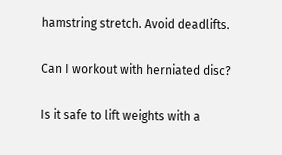hamstring stretch. Avoid deadlifts.

Can I workout with herniated disc?

Is it safe to lift weights with a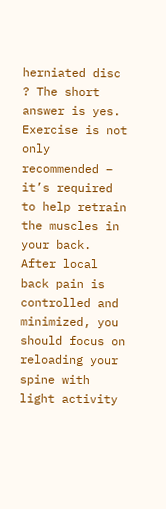herniated disc ? The short answer is yes. Exercise is not only recommended – it’s required to help retrain the muscles in your back. After local back pain is controlled and minimized, you should focus on reloading your spine with light activity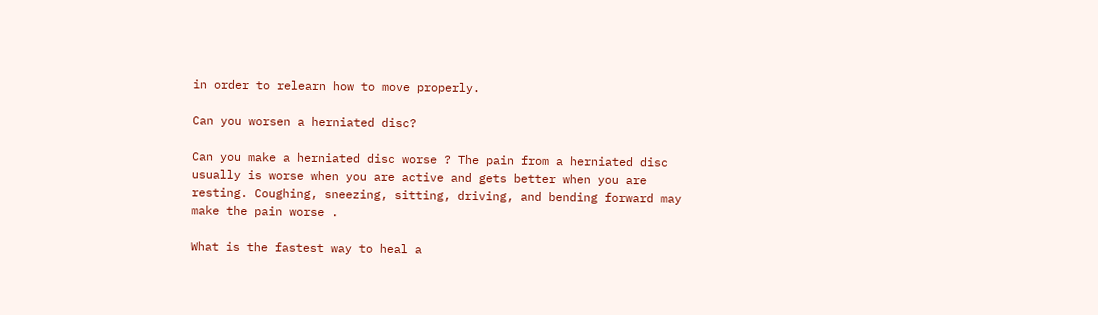in order to relearn how to move properly.

Can you worsen a herniated disc?

Can you make a herniated disc worse ? The pain from a herniated disc usually is worse when you are active and gets better when you are resting. Coughing, sneezing, sitting, driving, and bending forward may make the pain worse .

What is the fastest way to heal a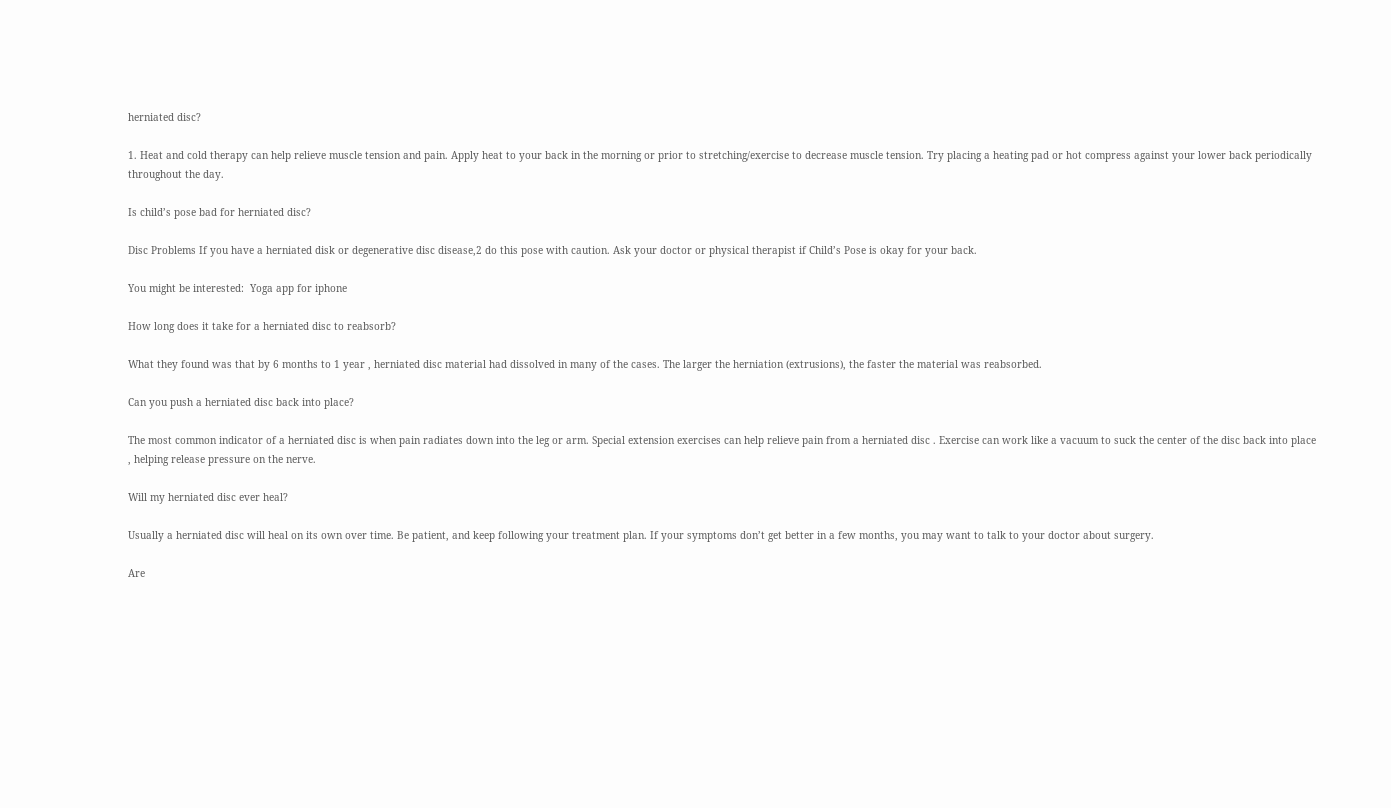herniated disc?

1. Heat and cold therapy can help relieve muscle tension and pain. Apply heat to your back in the morning or prior to stretching/exercise to decrease muscle tension. Try placing a heating pad or hot compress against your lower back periodically throughout the day.

Is child’s pose bad for herniated disc?

Disc Problems If you have a herniated disk or degenerative disc disease,2 do this pose with caution. Ask your doctor or physical therapist if Child’s Pose is okay for your back.

You might be interested:  Yoga app for iphone

How long does it take for a herniated disc to reabsorb?

What they found was that by 6 months to 1 year , herniated disc material had dissolved in many of the cases. The larger the herniation (extrusions), the faster the material was reabsorbed.

Can you push a herniated disc back into place?

The most common indicator of a herniated disc is when pain radiates down into the leg or arm. Special extension exercises can help relieve pain from a herniated disc . Exercise can work like a vacuum to suck the center of the disc back into place , helping release pressure on the nerve.

Will my herniated disc ever heal?

Usually a herniated disc will heal on its own over time. Be patient, and keep following your treatment plan. If your symptoms don’t get better in a few months, you may want to talk to your doctor about surgery.

Are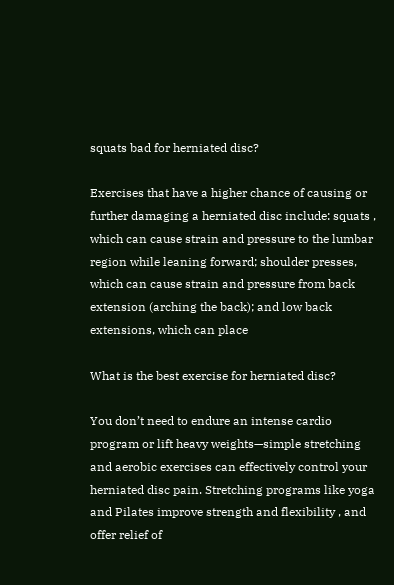squats bad for herniated disc?

Exercises that have a higher chance of causing or further damaging a herniated disc include: squats , which can cause strain and pressure to the lumbar region while leaning forward; shoulder presses, which can cause strain and pressure from back extension (arching the back); and low back extensions, which can place

What is the best exercise for herniated disc?

You don’t need to endure an intense cardio program or lift heavy weights—simple stretching and aerobic exercises can effectively control your herniated disc pain. Stretching programs like yoga and Pilates improve strength and flexibility , and offer relief of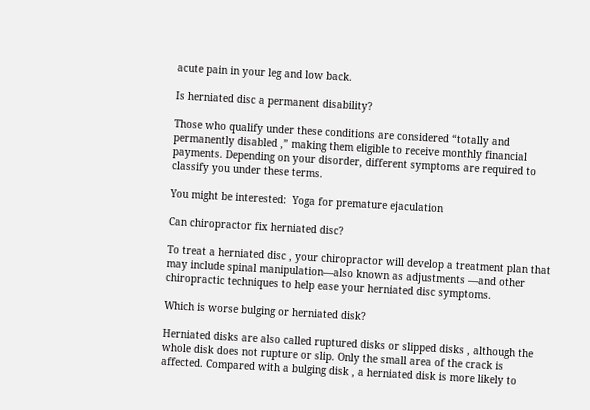acute pain in your leg and low back.

Is herniated disc a permanent disability?

Those who qualify under these conditions are considered “totally and permanently disabled ,” making them eligible to receive monthly financial payments. Depending on your disorder, different symptoms are required to classify you under these terms.

You might be interested:  Yoga for premature ejaculation

Can chiropractor fix herniated disc?

To treat a herniated disc , your chiropractor will develop a treatment plan that may include spinal manipulation—also known as adjustments —and other chiropractic techniques to help ease your herniated disc symptoms.

Which is worse bulging or herniated disk?

Herniated disks are also called ruptured disks or slipped disks , although the whole disk does not rupture or slip. Only the small area of the crack is affected. Compared with a bulging disk , a herniated disk is more likely to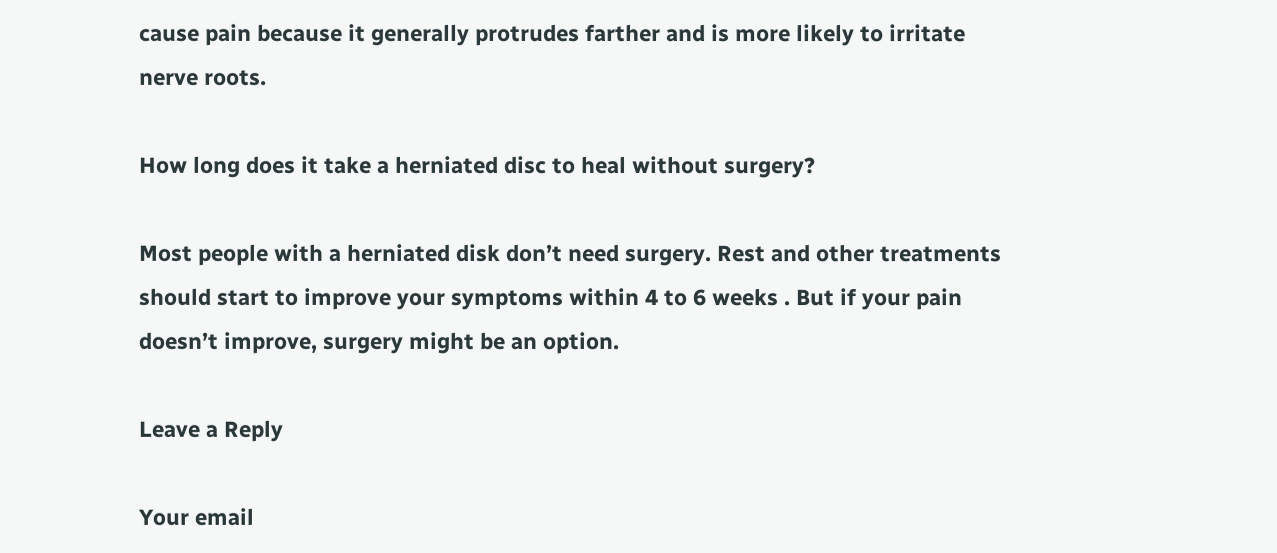cause pain because it generally protrudes farther and is more likely to irritate nerve roots.

How long does it take a herniated disc to heal without surgery?

Most people with a herniated disk don’t need surgery. Rest and other treatments should start to improve your symptoms within 4 to 6 weeks . But if your pain doesn’t improve, surgery might be an option.

Leave a Reply

Your email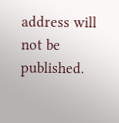address will not be published.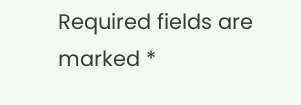Required fields are marked *